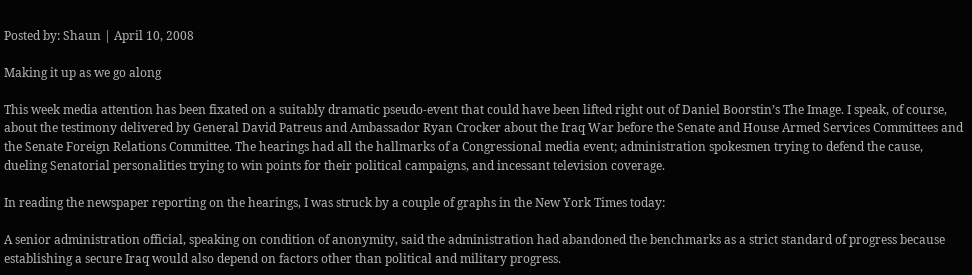Posted by: Shaun | April 10, 2008

Making it up as we go along

This week media attention has been fixated on a suitably dramatic pseudo-event that could have been lifted right out of Daniel Boorstin’s The Image. I speak, of course, about the testimony delivered by General David Patreus and Ambassador Ryan Crocker about the Iraq War before the Senate and House Armed Services Committees and the Senate Foreign Relations Committee. The hearings had all the hallmarks of a Congressional media event; administration spokesmen trying to defend the cause, dueling Senatorial personalities trying to win points for their political campaigns, and incessant television coverage.

In reading the newspaper reporting on the hearings, I was struck by a couple of graphs in the New York Times today:

A senior administration official, speaking on condition of anonymity, said the administration had abandoned the benchmarks as a strict standard of progress because establishing a secure Iraq would also depend on factors other than political and military progress.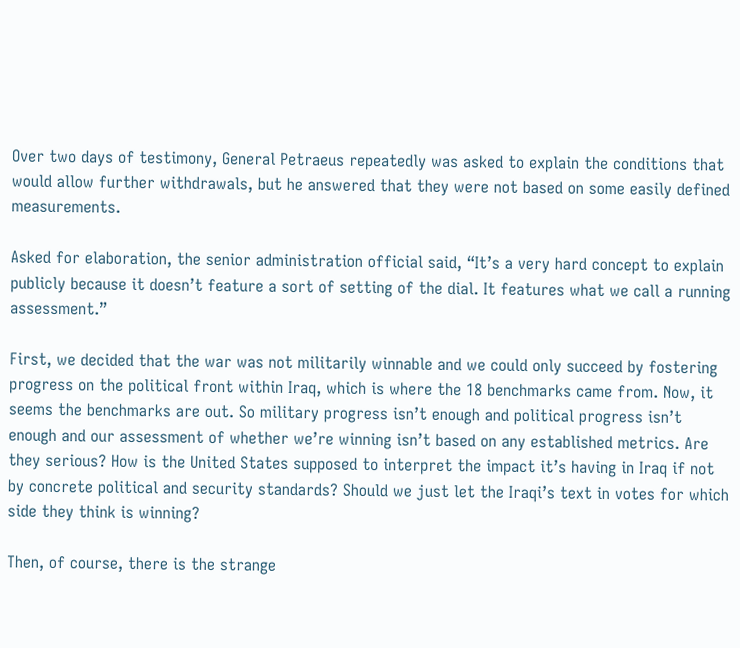Over two days of testimony, General Petraeus repeatedly was asked to explain the conditions that would allow further withdrawals, but he answered that they were not based on some easily defined measurements.

Asked for elaboration, the senior administration official said, “It’s a very hard concept to explain publicly because it doesn’t feature a sort of setting of the dial. It features what we call a running assessment.”

First, we decided that the war was not militarily winnable and we could only succeed by fostering progress on the political front within Iraq, which is where the 18 benchmarks came from. Now, it seems the benchmarks are out. So military progress isn’t enough and political progress isn’t enough and our assessment of whether we’re winning isn’t based on any established metrics. Are they serious? How is the United States supposed to interpret the impact it’s having in Iraq if not by concrete political and security standards? Should we just let the Iraqi’s text in votes for which side they think is winning?

Then, of course, there is the strange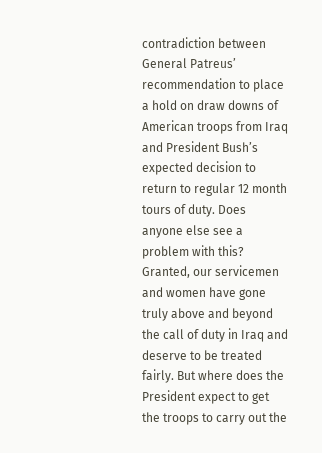contradiction between General Patreus’ recommendation to place a hold on draw downs of American troops from Iraq and President Bush’s expected decision to return to regular 12 month tours of duty. Does anyone else see a problem with this? Granted, our servicemen and women have gone truly above and beyond the call of duty in Iraq and deserve to be treated fairly. But where does the President expect to get the troops to carry out the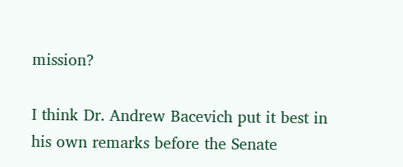mission?

I think Dr. Andrew Bacevich put it best in his own remarks before the Senate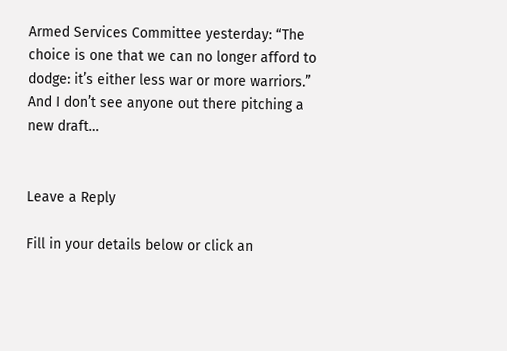Armed Services Committee yesterday: “The choice is one that we can no longer afford to dodge: it’s either less war or more warriors.” And I don’t see anyone out there pitching a new draft…


Leave a Reply

Fill in your details below or click an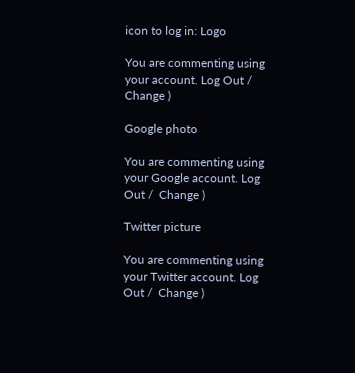icon to log in: Logo

You are commenting using your account. Log Out /  Change )

Google photo

You are commenting using your Google account. Log Out /  Change )

Twitter picture

You are commenting using your Twitter account. Log Out /  Change )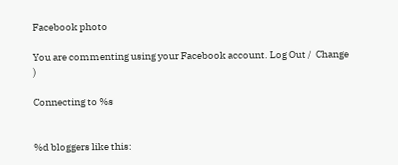Facebook photo

You are commenting using your Facebook account. Log Out /  Change )

Connecting to %s


%d bloggers like this: